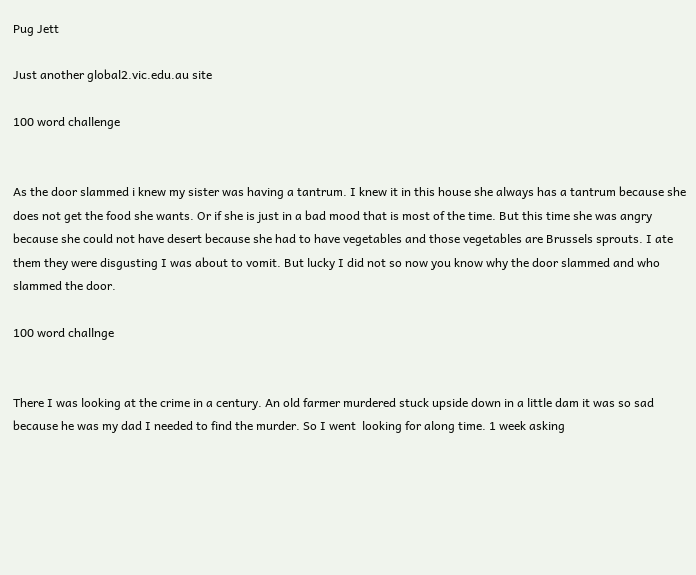Pug Jett

Just another global2.vic.edu.au site

100 word challenge


As the door slammed i knew my sister was having a tantrum. I knew it in this house she always has a tantrum because she does not get the food she wants. Or if she is just in a bad mood that is most of the time. But this time she was angry because she could not have desert because she had to have vegetables and those vegetables are Brussels sprouts. I ate them they were disgusting I was about to vomit. But lucky I did not so now you know why the door slammed and who slammed the door.

100 word challnge


There I was looking at the crime in a century. An old farmer murdered stuck upside down in a little dam it was so sad because he was my dad I needed to find the murder. So I went  looking for along time. 1 week asking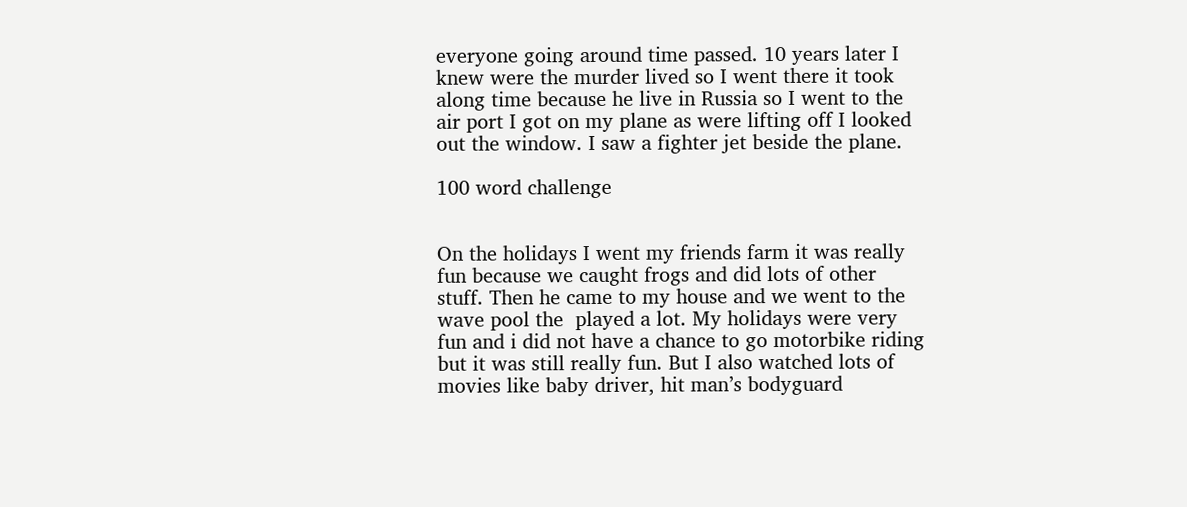everyone going around time passed. 10 years later I knew were the murder lived so I went there it took along time because he live in Russia so I went to the air port I got on my plane as were lifting off I looked out the window. I saw a fighter jet beside the plane.

100 word challenge


On the holidays I went my friends farm it was really fun because we caught frogs and did lots of other stuff. Then he came to my house and we went to the wave pool the  played a lot. My holidays were very fun and i did not have a chance to go motorbike riding but it was still really fun. But I also watched lots of movies like baby driver, hit man’s bodyguard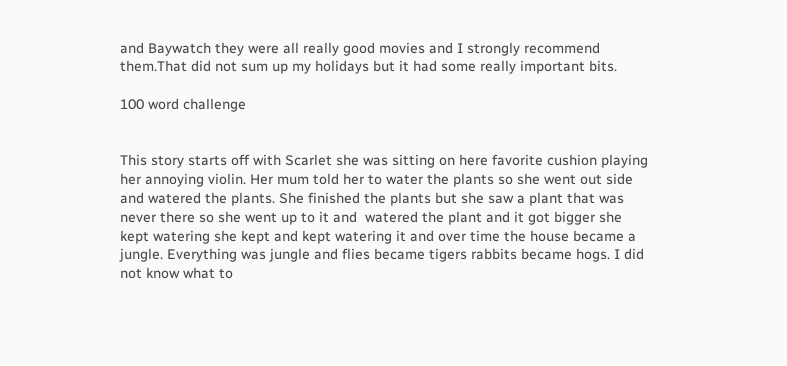and Baywatch they were all really good movies and I strongly recommend them.That did not sum up my holidays but it had some really important bits.

100 word challenge


This story starts off with Scarlet she was sitting on here favorite cushion playing her annoying violin. Her mum told her to water the plants so she went out side and watered the plants. She finished the plants but she saw a plant that was never there so she went up to it and  watered the plant and it got bigger she kept watering she kept and kept watering it and over time the house became a jungle. Everything was jungle and flies became tigers rabbits became hogs. I did not know what to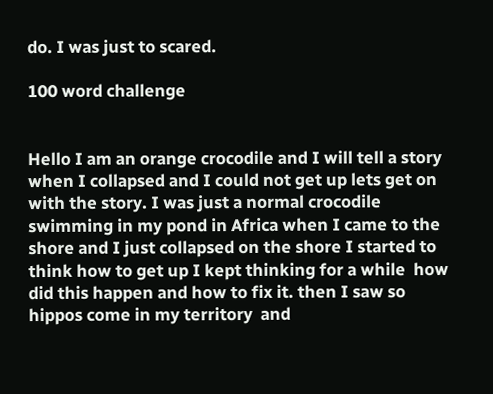do. I was just to scared.

100 word challenge


Hello I am an orange crocodile and I will tell a story when I collapsed and I could not get up lets get on with the story. I was just a normal crocodile swimming in my pond in Africa when I came to the shore and I just collapsed on the shore I started to think how to get up I kept thinking for a while  how did this happen and how to fix it. then I saw so hippos come in my territory  and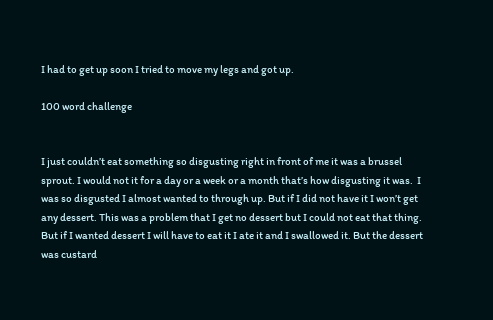I had to get up soon I tried to move my legs and got up.

100 word challenge


I just couldn’t eat something so disgusting right in front of me it was a brussel sprout. I would not it for a day or a week or a month that’s how disgusting it was.  I was so disgusted I almost wanted to through up. But if I did not have it I won’t get any dessert. This was a problem that I get no dessert but I could not eat that thing. But if I wanted dessert I will have to eat it I ate it and I swallowed it. But the dessert was custard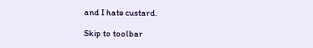and I hate custard.

Skip to toolbar